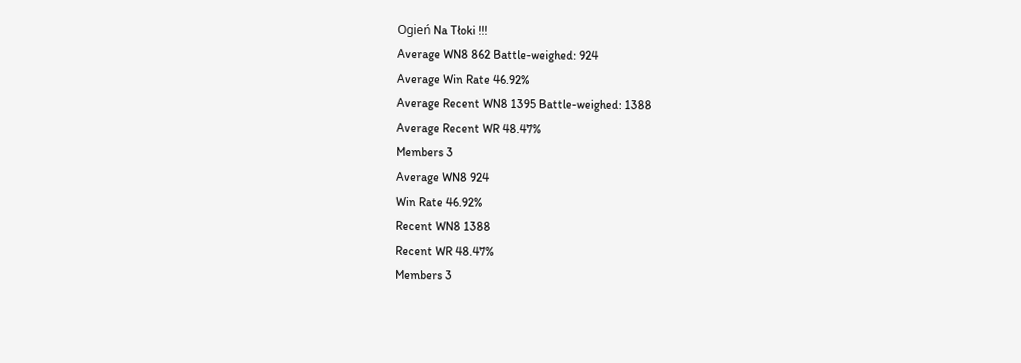Ogień Na Tłoki !!!
Average WN8 862 Battle-weighed: 924
Average Win Rate 46.92%
Average Recent WN8 1395 Battle-weighed: 1388
Average Recent WR 48.47%
Members 3
Average WN8 924
Win Rate 46.92%
Recent WN8 1388
Recent WR 48.47%
Members 3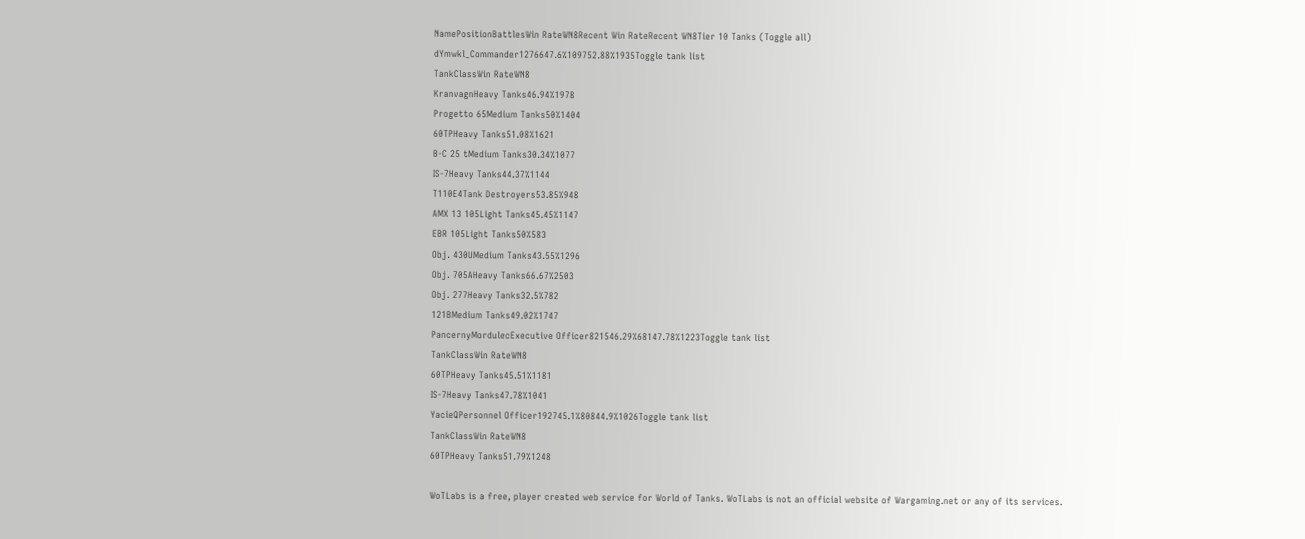NamePositionBattlesWin RateWN8Recent Win RateRecent WN8Tier 10 Tanks (Toggle all)
dYmwkl_Commander1276647.6%109752.88%1935Toggle tank list
TankClassWin RateWN8
KranvagnHeavy Tanks46.94%1978
Progetto 65Medium Tanks50%1404
60TPHeavy Tanks51.08%1621
B-C 25 tMedium Tanks30.34%1077
IS-7Heavy Tanks44.37%1144
T110E4Tank Destroyers53.85%948
AMX 13 105Light Tanks45.45%1147
EBR 105Light Tanks50%583
Obj. 430UMedium Tanks43.55%1296
Obj. 705AHeavy Tanks66.67%2503
Obj. 277Heavy Tanks32.5%782
121BMedium Tanks49.02%1747
PancernyMordulecExecutive Officer821546.29%68147.78%1223Toggle tank list
TankClassWin RateWN8
60TPHeavy Tanks45.51%1181
IS-7Heavy Tanks47.78%1041
YacieQPersonnel Officer192745.1%80844.9%1026Toggle tank list
TankClassWin RateWN8
60TPHeavy Tanks51.79%1248

WoTLabs is a free, player created web service for World of Tanks. WoTLabs is not an official website of Wargaming.net or any of its services.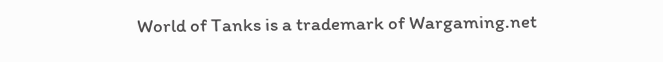World of Tanks is a trademark of Wargaming.net